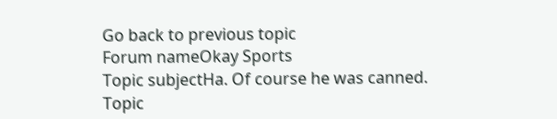Go back to previous topic
Forum nameOkay Sports
Topic subjectHa. Of course he was canned.
Topic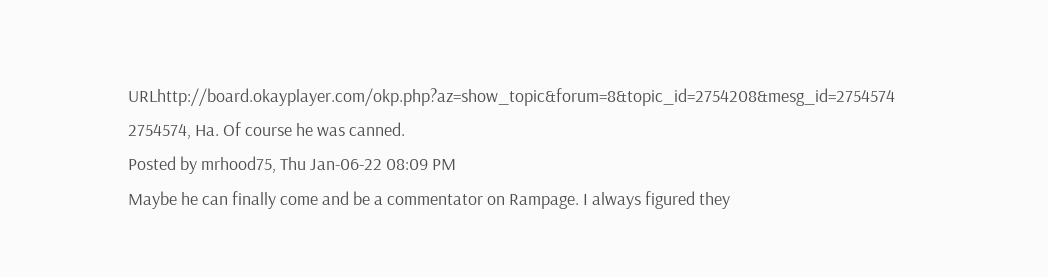URLhttp://board.okayplayer.com/okp.php?az=show_topic&forum=8&topic_id=2754208&mesg_id=2754574
2754574, Ha. Of course he was canned.
Posted by mrhood75, Thu Jan-06-22 08:09 PM
Maybe he can finally come and be a commentator on Rampage. I always figured they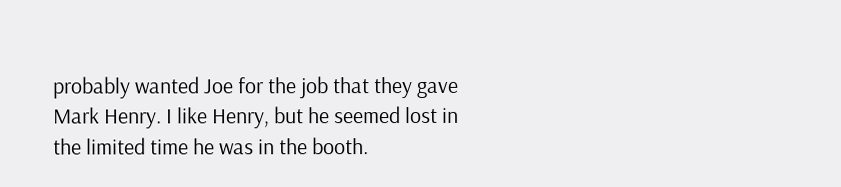probably wanted Joe for the job that they gave Mark Henry. I like Henry, but he seemed lost in the limited time he was in the booth.